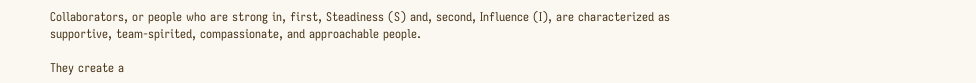Collaborators, or people who are strong in, first, Steadiness (S) and, second, Influence (I), are characterized as supportive, team-spirited, compassionate, and approachable people.

They create a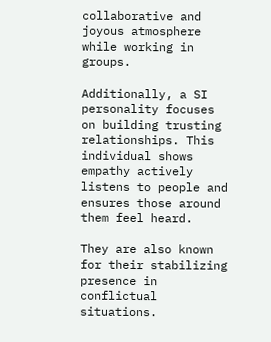collaborative and joyous atmosphere while working in groups.

Additionally, a SI personality focuses on building trusting relationships. This individual shows empathy actively listens to people and ensures those around them feel heard.

They are also known for their stabilizing presence in conflictual situations.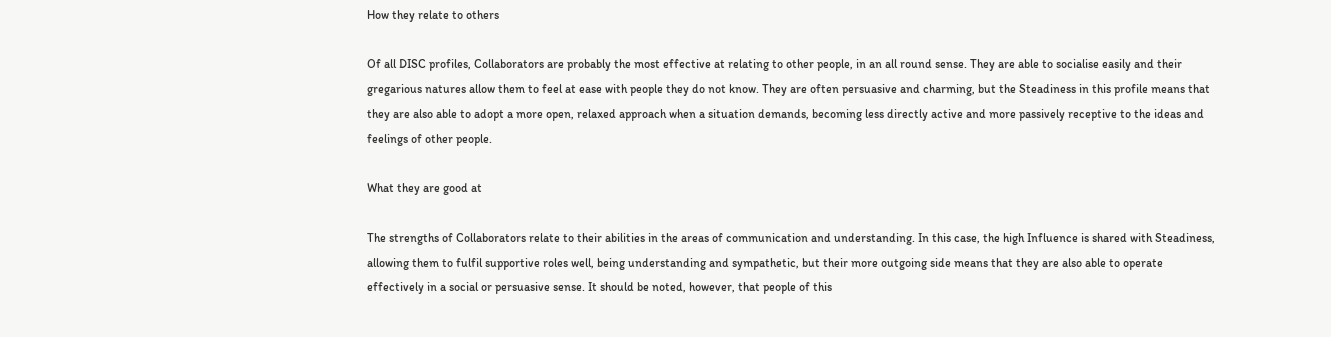How they relate to others

Of all DISC profiles, Collaborators are probably the most effective at relating to other people, in an all round sense. They are able to socialise easily and their gregarious natures allow them to feel at ease with people they do not know. They are often persuasive and charming, but the Steadiness in this profile means that they are also able to adopt a more open, relaxed approach when a situation demands, becoming less directly active and more passively receptive to the ideas and feelings of other people.

What they are good at

The strengths of Collaborators relate to their abilities in the areas of communication and understanding. In this case, the high Influence is shared with Steadiness, allowing them to fulfil supportive roles well, being understanding and sympathetic, but their more outgoing side means that they are also able to operate effectively in a social or persuasive sense. It should be noted, however, that people of this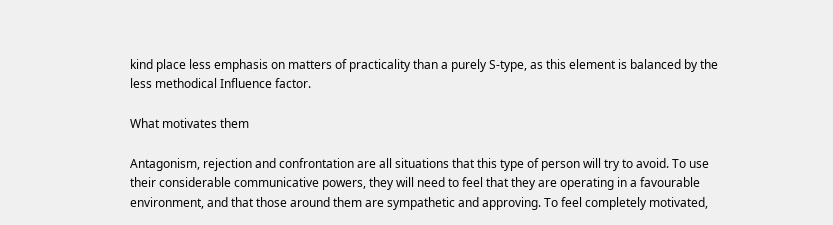kind place less emphasis on matters of practicality than a purely S-type, as this element is balanced by the less methodical Influence factor.

What motivates them

Antagonism, rejection and confrontation are all situations that this type of person will try to avoid. To use their considerable communicative powers, they will need to feel that they are operating in a favourable environment, and that those around them are sympathetic and approving. To feel completely motivated,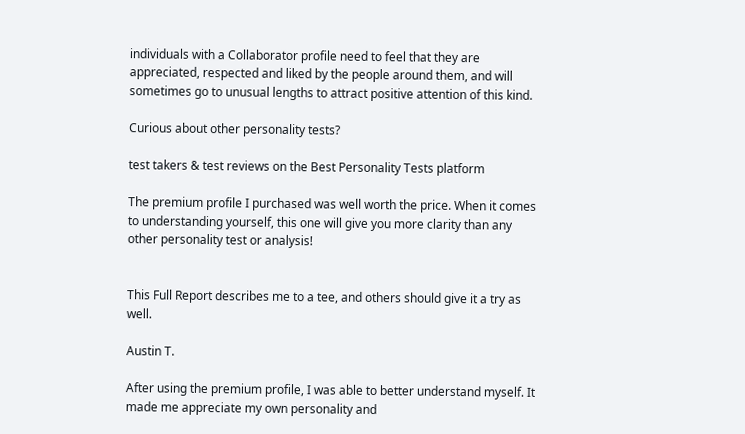individuals with a Collaborator profile need to feel that they are appreciated, respected and liked by the people around them, and will sometimes go to unusual lengths to attract positive attention of this kind.

Curious about other personality tests?

test takers & test reviews on the Best Personality Tests platform

The premium profile I purchased was well worth the price. When it comes to understanding yourself, this one will give you more clarity than any other personality test or analysis!


This Full Report describes me to a tee, and others should give it a try as well.

Austin T.

After using the premium profile, I was able to better understand myself. It made me appreciate my own personality and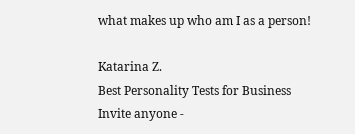what makes up who am I as a person!

Katarina Z.
Best Personality Tests for Business
Invite anyone -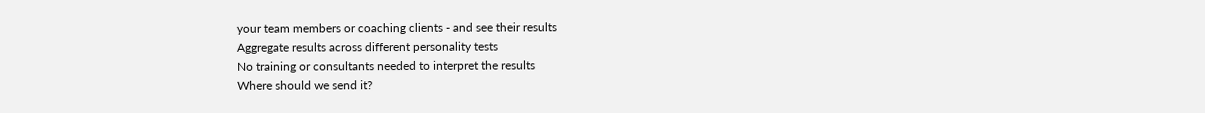your team members or coaching clients - and see their results
Aggregate results across different personality tests
No training or consultants needed to interpret the results
Where should we send it?